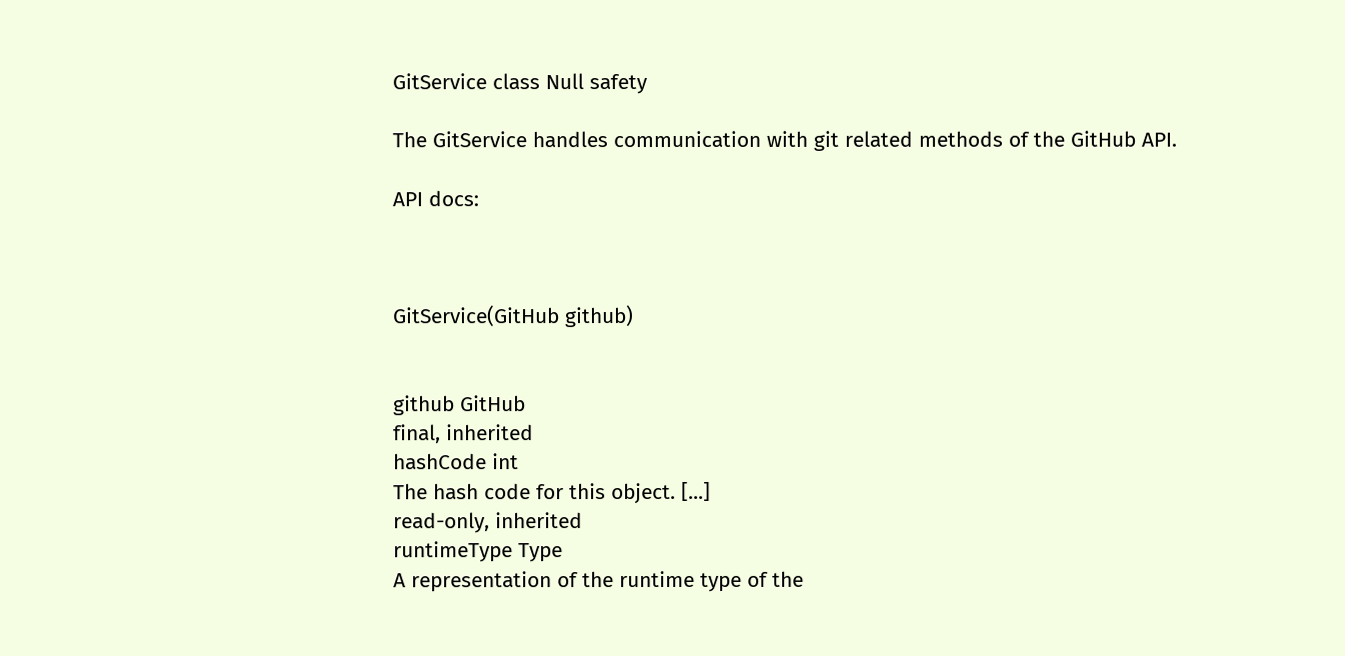GitService class Null safety

The GitService handles communication with git related methods of the GitHub API.

API docs:



GitService(GitHub github)


github GitHub
final, inherited
hashCode int
The hash code for this object. [...]
read-only, inherited
runtimeType Type
A representation of the runtime type of the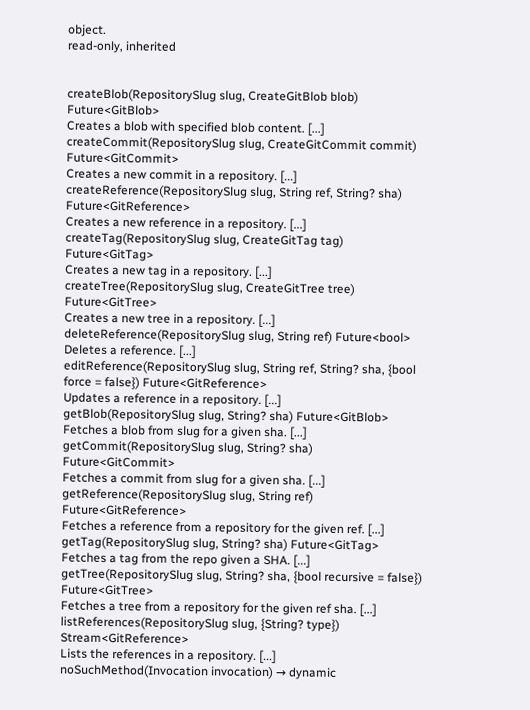object.
read-only, inherited


createBlob(RepositorySlug slug, CreateGitBlob blob) Future<GitBlob>
Creates a blob with specified blob content. [...]
createCommit(RepositorySlug slug, CreateGitCommit commit) Future<GitCommit>
Creates a new commit in a repository. [...]
createReference(RepositorySlug slug, String ref, String? sha) Future<GitReference>
Creates a new reference in a repository. [...]
createTag(RepositorySlug slug, CreateGitTag tag) Future<GitTag>
Creates a new tag in a repository. [...]
createTree(RepositorySlug slug, CreateGitTree tree) Future<GitTree>
Creates a new tree in a repository. [...]
deleteReference(RepositorySlug slug, String ref) Future<bool>
Deletes a reference. [...]
editReference(RepositorySlug slug, String ref, String? sha, {bool force = false}) Future<GitReference>
Updates a reference in a repository. [...]
getBlob(RepositorySlug slug, String? sha) Future<GitBlob>
Fetches a blob from slug for a given sha. [...]
getCommit(RepositorySlug slug, String? sha) Future<GitCommit>
Fetches a commit from slug for a given sha. [...]
getReference(RepositorySlug slug, String ref) Future<GitReference>
Fetches a reference from a repository for the given ref. [...]
getTag(RepositorySlug slug, String? sha) Future<GitTag>
Fetches a tag from the repo given a SHA. [...]
getTree(RepositorySlug slug, String? sha, {bool recursive = false}) Future<GitTree>
Fetches a tree from a repository for the given ref sha. [...]
listReferences(RepositorySlug slug, {String? type}) Stream<GitReference>
Lists the references in a repository. [...]
noSuchMethod(Invocation invocation) → dynamic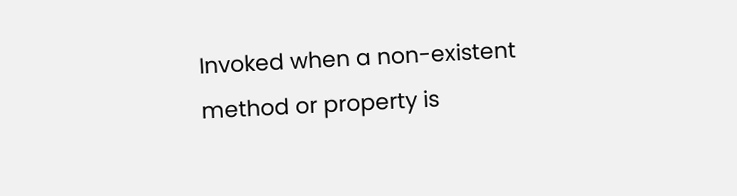Invoked when a non-existent method or property is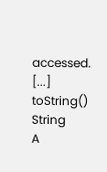accessed. [...]
toString() String
A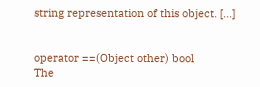string representation of this object. [...]


operator ==(Object other) bool
The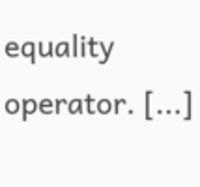equality operator. [...]